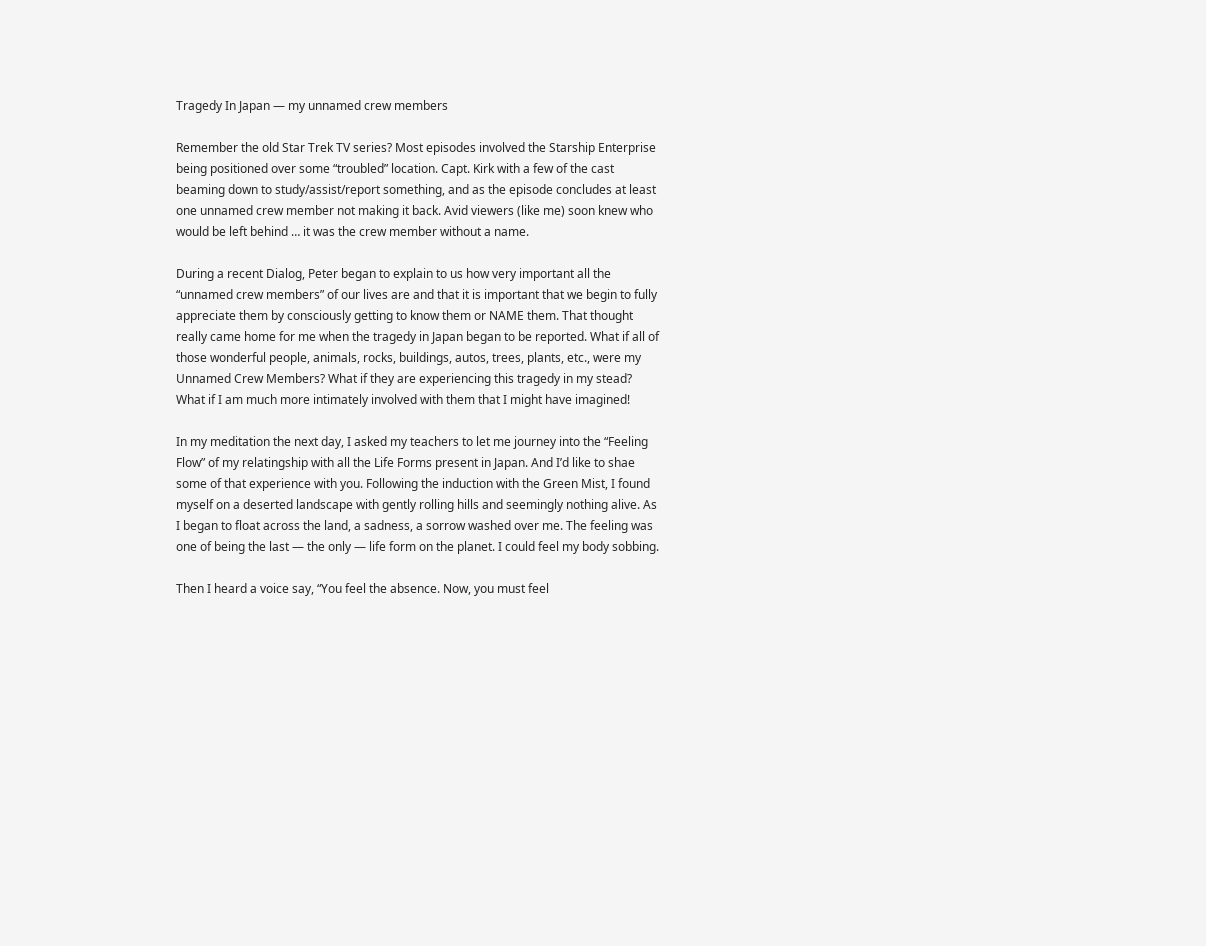Tragedy In Japan — my unnamed crew members

Remember the old Star Trek TV series? Most episodes involved the Starship Enterprise being positioned over some “troubled” location. Capt. Kirk with a few of the cast beaming down to study/assist/report something, and as the episode concludes at least one unnamed crew member not making it back. Avid viewers (like me) soon knew who would be left behind … it was the crew member without a name.

During a recent Dialog, Peter began to explain to us how very important all the “unnamed crew members” of our lives are and that it is important that we begin to fully appreciate them by consciously getting to know them or NAME them. That thought really came home for me when the tragedy in Japan began to be reported. What if all of those wonderful people, animals, rocks, buildings, autos, trees, plants, etc., were my Unnamed Crew Members? What if they are experiencing this tragedy in my stead? What if I am much more intimately involved with them that I might have imagined!

In my meditation the next day, I asked my teachers to let me journey into the “Feeling Flow” of my relatingship with all the Life Forms present in Japan. And I’d like to shae some of that experience with you. Following the induction with the Green Mist, I found myself on a deserted landscape with gently rolling hills and seemingly nothing alive. As I began to float across the land, a sadness, a sorrow washed over me. The feeling was one of being the last — the only — life form on the planet. I could feel my body sobbing.

Then I heard a voice say, “You feel the absence. Now, you must feel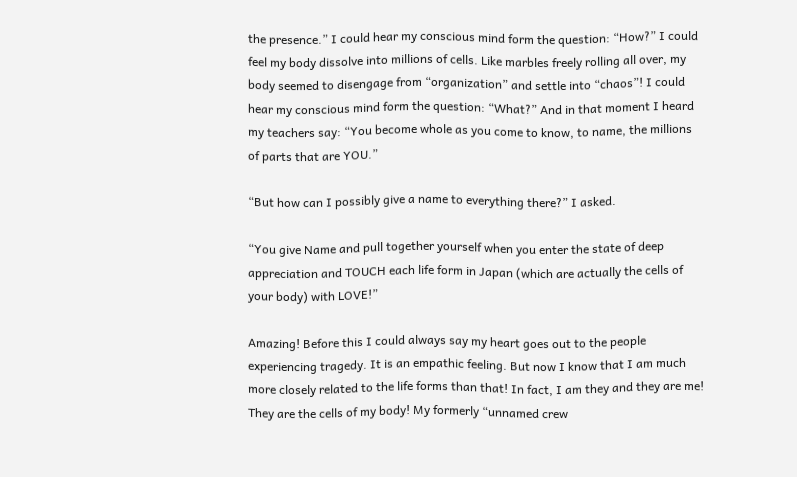the presence.” I could hear my conscious mind form the question: “How?” I could feel my body dissolve into millions of cells. Like marbles freely rolling all over, my body seemed to disengage from “organization” and settle into “chaos”! I could hear my conscious mind form the question: “What?” And in that moment I heard my teachers say: “You become whole as you come to know, to name, the millions of parts that are YOU.”

“But how can I possibly give a name to everything there?” I asked.

“You give Name and pull together yourself when you enter the state of deep appreciation and TOUCH each life form in Japan (which are actually the cells of your body) with LOVE!”

Amazing! Before this I could always say my heart goes out to the people experiencing tragedy. It is an empathic feeling. But now I know that I am much more closely related to the life forms than that! In fact, I am they and they are me! They are the cells of my body! My formerly “unnamed crew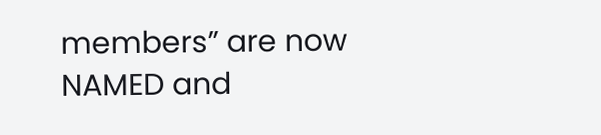members” are now NAMED and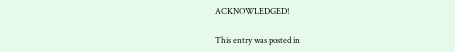ACKNOWLEDGED!

This entry was posted in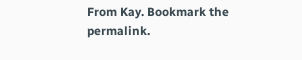From Kay. Bookmark the permalink.